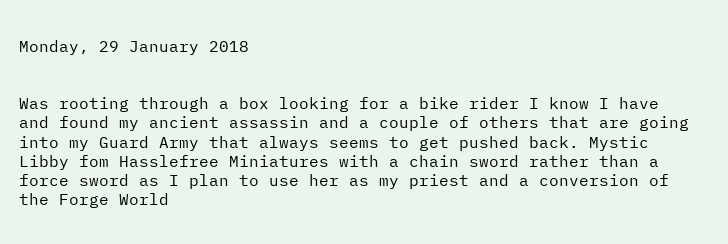Monday, 29 January 2018


Was rooting through a box looking for a bike rider I know I have and found my ancient assassin and a couple of others that are going into my Guard Army that always seems to get pushed back. Mystic Libby fom Hasslefree Miniatures with a chain sword rather than a force sword as I plan to use her as my priest and a conversion of the Forge World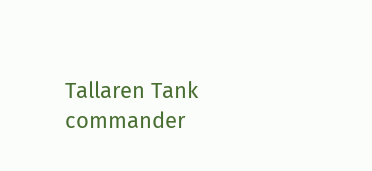Tallaren Tank commander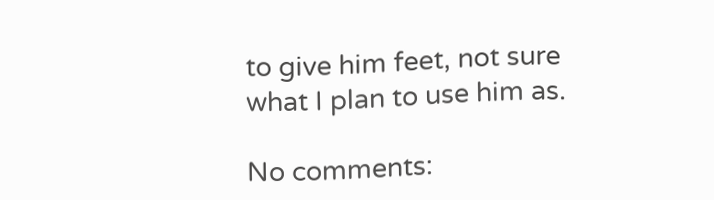to give him feet, not sure what I plan to use him as.

No comments: